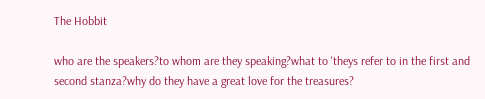The Hobbit

who are the speakers?to whom are they speaking?what to 'theys refer to in the first and second stanza?why do they have a great love for the treasures?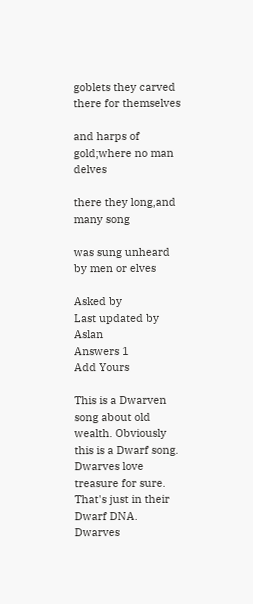goblets they carved there for themselves

and harps of gold;where no man delves

there they long,and many song

was sung unheard by men or elves

Asked by
Last updated by Aslan
Answers 1
Add Yours

This is a Dwarven song about old wealth. Obviously this is a Dwarf song. Dwarves love treasure for sure. That's just in their Dwarf DNA. Dwarves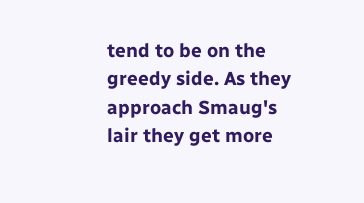tend to be on the greedy side. As they approach Smaug's lair they get more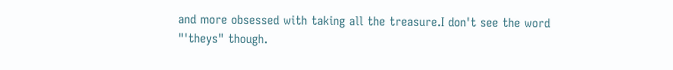and more obsessed with taking all the treasure.I don't see the word "'theys" though.